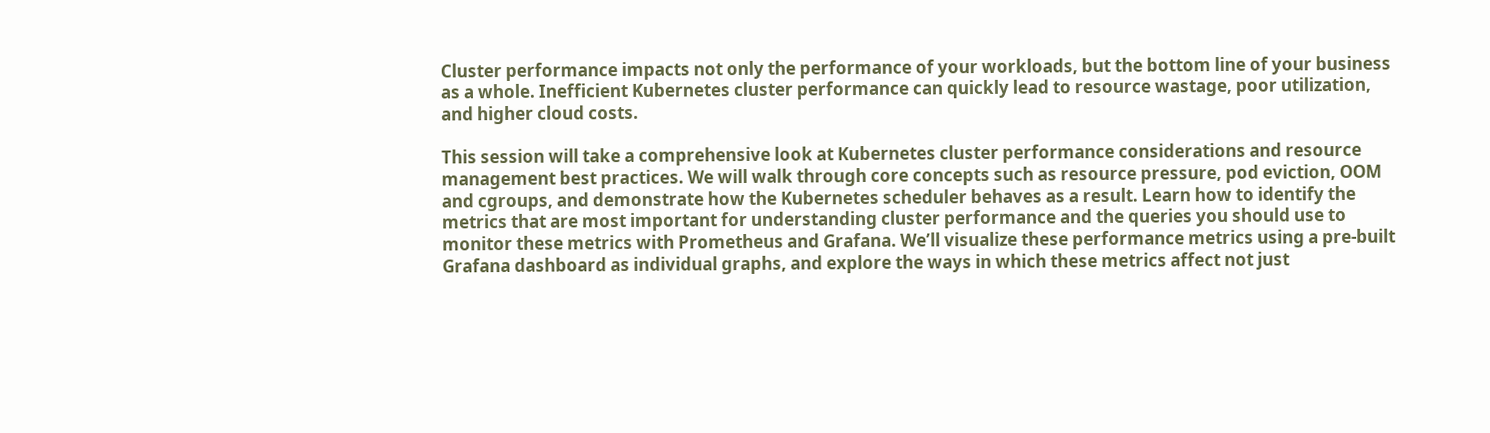Cluster performance impacts not only the performance of your workloads, but the bottom line of your business as a whole. Inefficient Kubernetes cluster performance can quickly lead to resource wastage, poor utilization, and higher cloud costs.

This session will take a comprehensive look at Kubernetes cluster performance considerations and resource management best practices. We will walk through core concepts such as resource pressure, pod eviction, OOM and cgroups, and demonstrate how the Kubernetes scheduler behaves as a result. Learn how to identify the metrics that are most important for understanding cluster performance and the queries you should use to monitor these metrics with Prometheus and Grafana. We’ll visualize these performance metrics using a pre-built Grafana dashboard as individual graphs, and explore the ways in which these metrics affect not just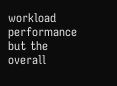workload performance but the overall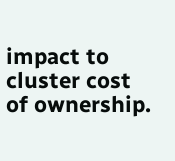impact to cluster cost of ownership.